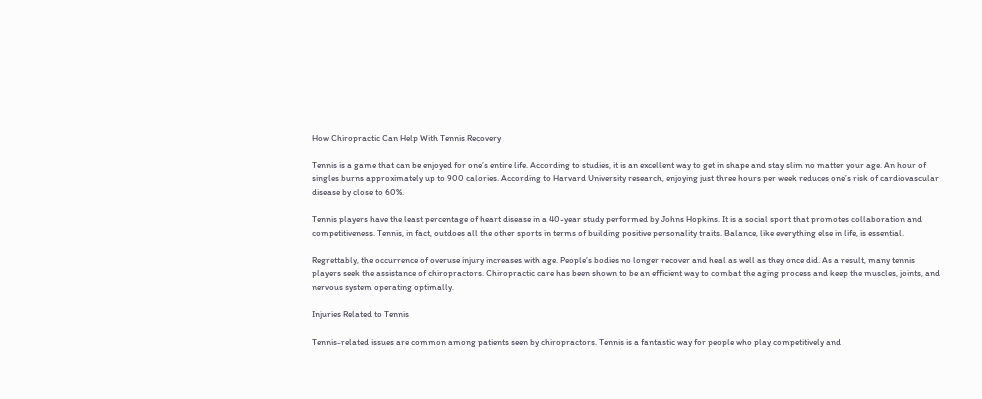How Chiropractic Can Help With Tennis Recovery

Tennis is a game that can be enjoyed for one’s entire life. According to studies, it is an excellent way to get in shape and stay slim no matter your age. An hour of singles burns approximately up to 900 calories. According to Harvard University research, enjoying just three hours per week reduces one’s risk of cardiovascular disease by close to 60%.

Tennis players have the least percentage of heart disease in a 40-year study performed by Johns Hopkins. It is a social sport that promotes collaboration and competitiveness. Tennis, in fact, outdoes all the other sports in terms of building positive personality traits. Balance, like everything else in life, is essential.

Regrettably, the occurrence of overuse injury increases with age. People’s bodies no longer recover and heal as well as they once did. As a result, many tennis players seek the assistance of chiropractors. Chiropractic care has been shown to be an efficient way to combat the aging process and keep the muscles, joints, and nervous system operating optimally.

Injuries Related to Tennis

Tennis-related issues are common among patients seen by chiropractors. Tennis is a fantastic way for people who play competitively and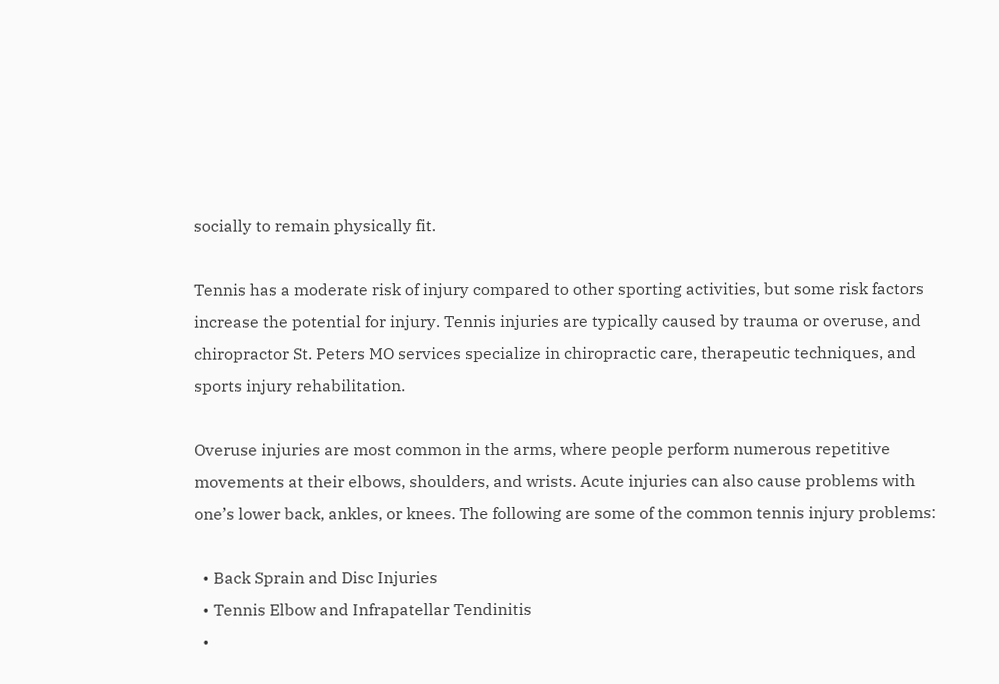socially to remain physically fit.

Tennis has a moderate risk of injury compared to other sporting activities, but some risk factors increase the potential for injury. Tennis injuries are typically caused by trauma or overuse, and chiropractor St. Peters MO services specialize in chiropractic care, therapeutic techniques, and sports injury rehabilitation.

Overuse injuries are most common in the arms, where people perform numerous repetitive movements at their elbows, shoulders, and wrists. Acute injuries can also cause problems with one’s lower back, ankles, or knees. The following are some of the common tennis injury problems:

  • Back Sprain and Disc Injuries
  • Tennis Elbow and Infrapatellar Tendinitis
  •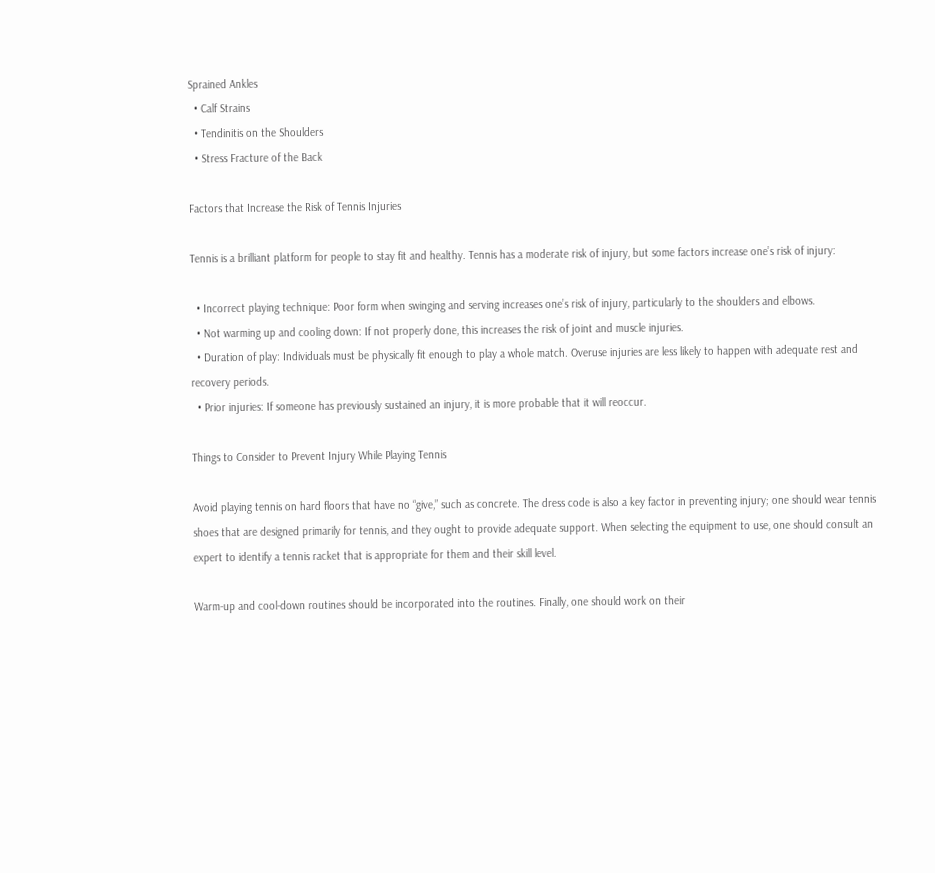Sprained Ankles
  • Calf Strains
  • Tendinitis on the Shoulders
  • Stress Fracture of the Back

Factors that Increase the Risk of Tennis Injuries

Tennis is a brilliant platform for people to stay fit and healthy. Tennis has a moderate risk of injury, but some factors increase one’s risk of injury:

  • Incorrect playing technique: Poor form when swinging and serving increases one’s risk of injury, particularly to the shoulders and elbows.
  • Not warming up and cooling down: If not properly done, this increases the risk of joint and muscle injuries.
  • Duration of play: Individuals must be physically fit enough to play a whole match. Overuse injuries are less likely to happen with adequate rest and recovery periods.
  • Prior injuries: If someone has previously sustained an injury, it is more probable that it will reoccur.

Things to Consider to Prevent Injury While Playing Tennis

Avoid playing tennis on hard floors that have no “give,” such as concrete. The dress code is also a key factor in preventing injury; one should wear tennis shoes that are designed primarily for tennis, and they ought to provide adequate support. When selecting the equipment to use, one should consult an expert to identify a tennis racket that is appropriate for them and their skill level.

Warm-up and cool-down routines should be incorporated into the routines. Finally, one should work on their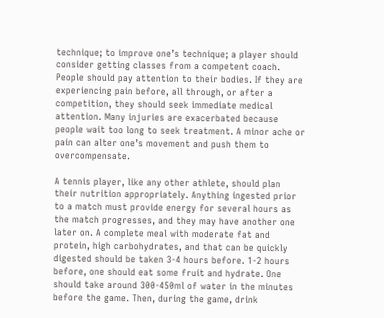technique; to improve one’s technique; a player should consider getting classes from a competent coach. People should pay attention to their bodies. If they are experiencing pain before, all through, or after a competition, they should seek immediate medical attention. Many injuries are exacerbated because people wait too long to seek treatment. A minor ache or pain can alter one’s movement and push them to overcompensate.

A tennis player, like any other athlete, should plan their nutrition appropriately. Anything ingested prior to a match must provide energy for several hours as the match progresses, and they may have another one later on. A complete meal with moderate fat and protein, high carbohydrates, and that can be quickly digested should be taken 3-4 hours before. 1-2 hours before, one should eat some fruit and hydrate. One should take around 300-450ml of water in the minutes before the game. Then, during the game, drink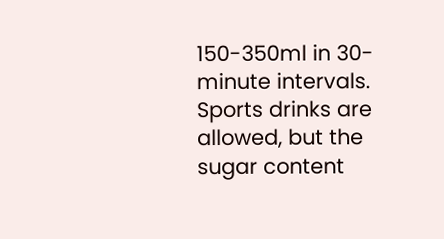150-350ml in 30-minute intervals. Sports drinks are allowed, but the sugar content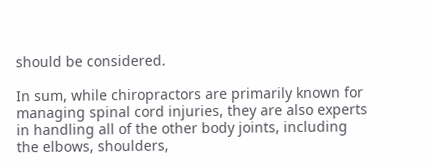should be considered.

In sum, while chiropractors are primarily known for managing spinal cord injuries, they are also experts in handling all of the other body joints, including the elbows, shoulders,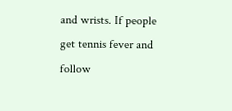and wrists. If people get tennis fever and follow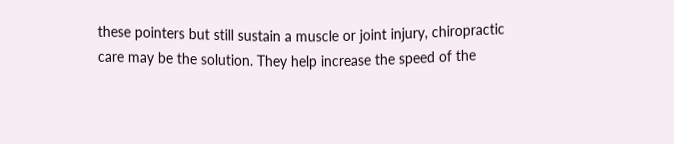these pointers but still sustain a muscle or joint injury, chiropractic care may be the solution. They help increase the speed of the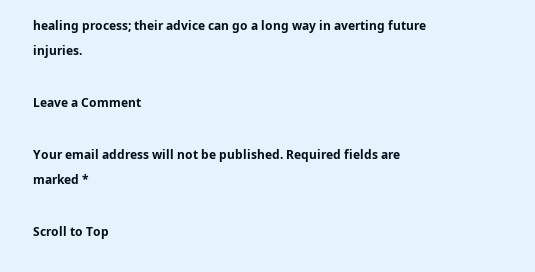healing process; their advice can go a long way in averting future injuries.

Leave a Comment

Your email address will not be published. Required fields are marked *

Scroll to Top